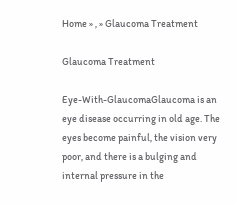Home » , » Glaucoma Treatment

Glaucoma Treatment

Eye-With-GlaucomaGlaucoma is an eye disease occurring in old age. The eyes become painful, the vision very poor, and there is a bulging and internal pressure in the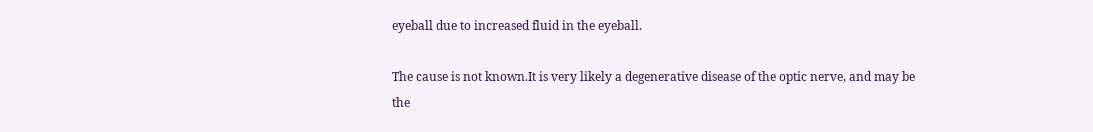eyeball due to increased fluid in the eyeball.

The cause is not known.It is very likely a degenerative disease of the optic nerve, and may be the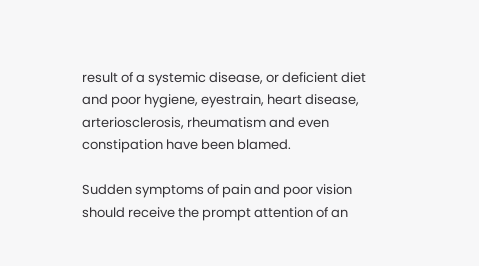result of a systemic disease, or deficient diet and poor hygiene, eyestrain, heart disease, arteriosclerosis, rheumatism and even constipation have been blamed.

Sudden symptoms of pain and poor vision should receive the prompt attention of an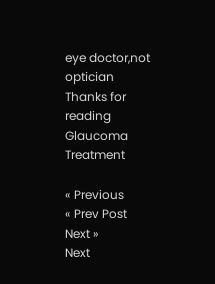eye doctor,not optician
Thanks for reading Glaucoma Treatment

« Previous
« Prev Post
Next »
Next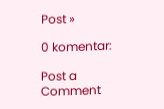Post »

0 komentar:

Post a Comment